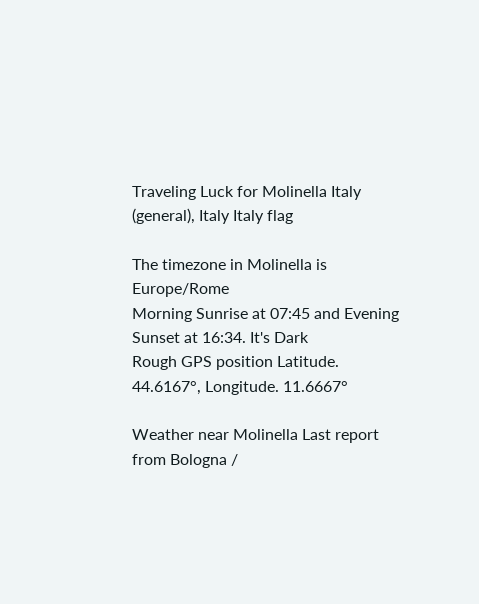Traveling Luck for Molinella Italy (general), Italy Italy flag

The timezone in Molinella is Europe/Rome
Morning Sunrise at 07:45 and Evening Sunset at 16:34. It's Dark
Rough GPS position Latitude. 44.6167°, Longitude. 11.6667°

Weather near Molinella Last report from Bologna /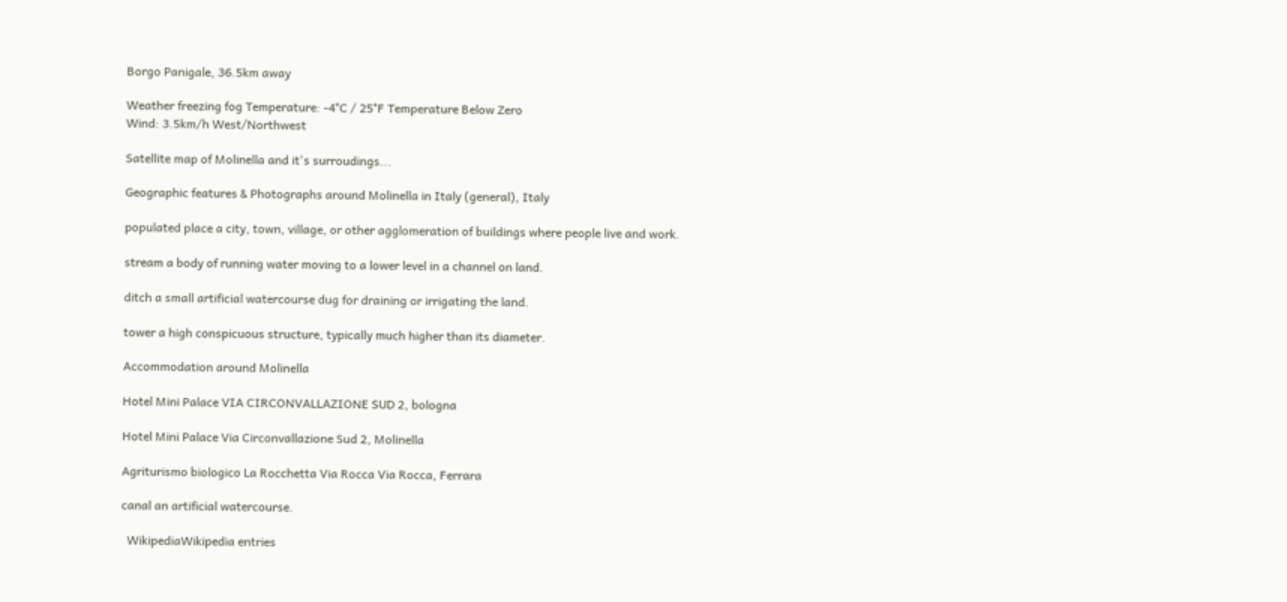Borgo Panigale, 36.5km away

Weather freezing fog Temperature: -4°C / 25°F Temperature Below Zero
Wind: 3.5km/h West/Northwest

Satellite map of Molinella and it's surroudings...

Geographic features & Photographs around Molinella in Italy (general), Italy

populated place a city, town, village, or other agglomeration of buildings where people live and work.

stream a body of running water moving to a lower level in a channel on land.

ditch a small artificial watercourse dug for draining or irrigating the land.

tower a high conspicuous structure, typically much higher than its diameter.

Accommodation around Molinella

Hotel Mini Palace VIA CIRCONVALLAZIONE SUD 2, bologna

Hotel Mini Palace Via Circonvallazione Sud 2, Molinella

Agriturismo biologico La Rocchetta Via Rocca Via Rocca, Ferrara

canal an artificial watercourse.

  WikipediaWikipedia entries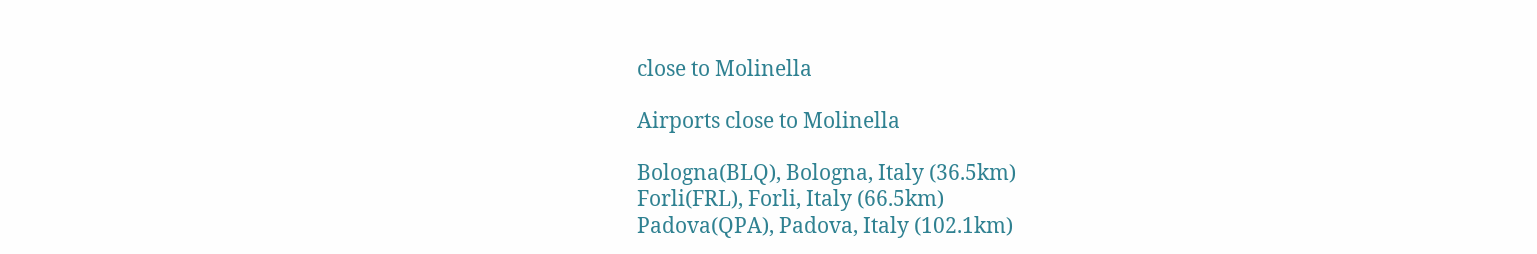close to Molinella

Airports close to Molinella

Bologna(BLQ), Bologna, Italy (36.5km)
Forli(FRL), Forli, Italy (66.5km)
Padova(QPA), Padova, Italy (102.1km)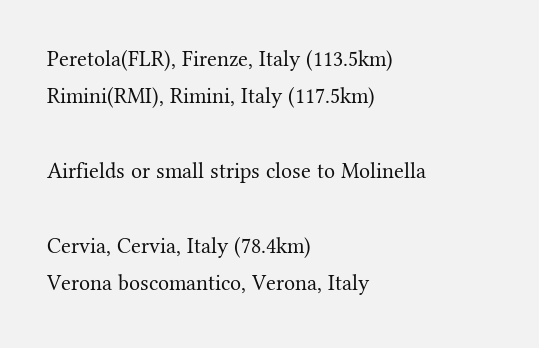Peretola(FLR), Firenze, Italy (113.5km)
Rimini(RMI), Rimini, Italy (117.5km)

Airfields or small strips close to Molinella

Cervia, Cervia, Italy (78.4km)
Verona boscomantico, Verona, Italy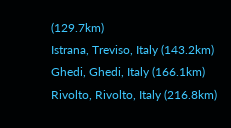(129.7km)
Istrana, Treviso, Italy (143.2km)
Ghedi, Ghedi, Italy (166.1km)
Rivolto, Rivolto, Italy (216.8km)